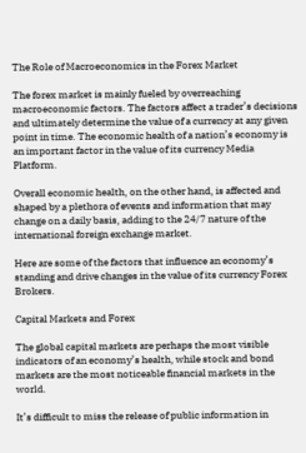The Role of Macroeconomics in the Forex Market

The forex market is mainly fueled by overreaching macroeconomic factors. The factors affect a trader’s decisions and ultimately determine the value of a currency at any given point in time. The economic health of a nation’s economy is an important factor in the value of its currency Media Platform.

Overall economic health, on the other hand, is affected and shaped by a plethora of events and information that may change on a daily basis, adding to the 24/7 nature of the international foreign exchange market.

Here are some of the factors that influence an economy’s standing and drive changes in the value of its currency Forex Brokers.

Capital Markets and Forex

The global capital markets are perhaps the most visible indicators of an economy’s health, while stock and bond markets are the most noticeable financial markets in the world.

It’s difficult to miss the release of public information in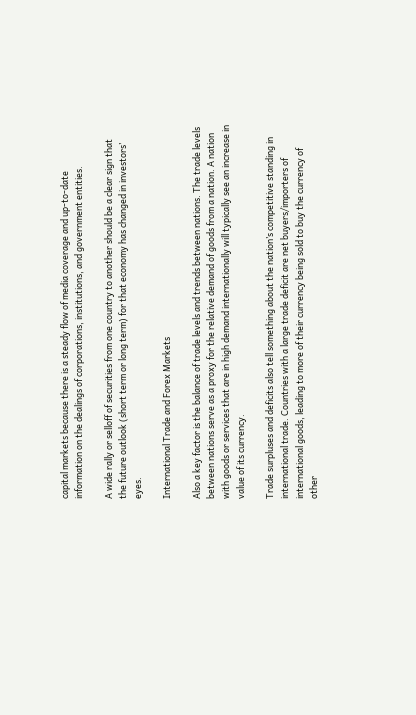capital markets because there is a steady flow of media coverage and up-to-date information on the dealings of corporations, institutions, and government entities.

A wide rally or selloff of securities from one country to another should be a clear sign that the future outlook (short term or long term) for that economy has changed in investors’ eyes.

International Trade and Forex Markets

Also a key factor is the balance of trade levels and trends between nations. The trade levels between nations serve as a proxy for the relative demand of goods from a nation. A nation with goods or services that are in high demand internationally will typically see an increase in value of its currency.

Trade surpluses and deficits also tell something about the nation’s competitive standing in international trade. Countries with a large trade deficit are net buyers/importers of international goods, leading to more of their currency being sold to buy the currency of other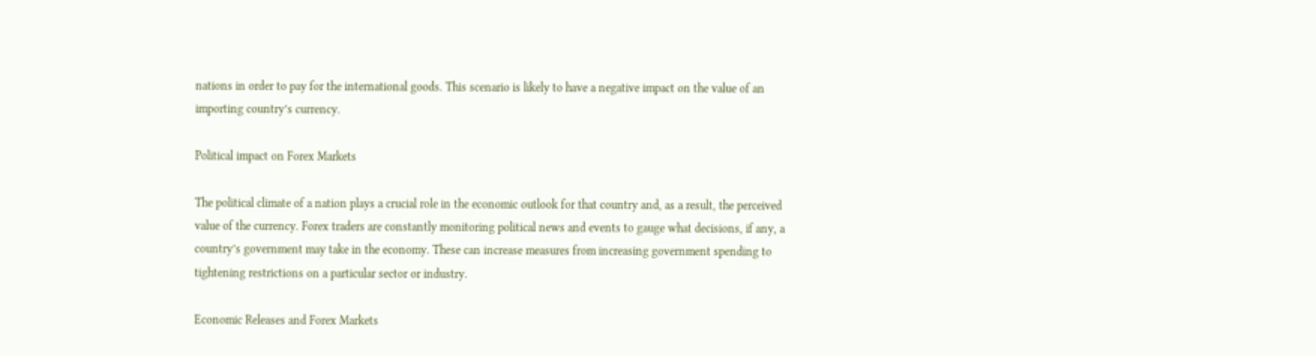nations in order to pay for the international goods. This scenario is likely to have a negative impact on the value of an importing country’s currency.

Political impact on Forex Markets

The political climate of a nation plays a crucial role in the economic outlook for that country and, as a result, the perceived value of the currency. Forex traders are constantly monitoring political news and events to gauge what decisions, if any, a country’s government may take in the economy. These can increase measures from increasing government spending to tightening restrictions on a particular sector or industry.

Economic Releases and Forex Markets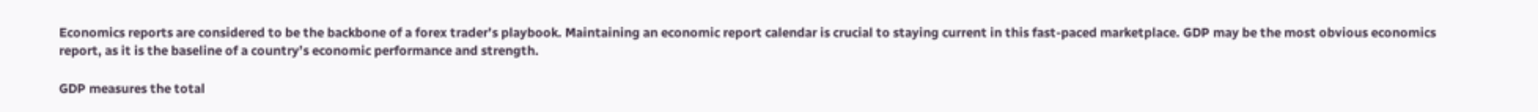Economics reports are considered to be the backbone of a forex trader’s playbook. Maintaining an economic report calendar is crucial to staying current in this fast-paced marketplace. GDP may be the most obvious economics report, as it is the baseline of a country’s economic performance and strength.

GDP measures the total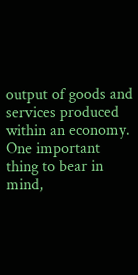output of goods and services produced within an economy. One important thing to bear in mind,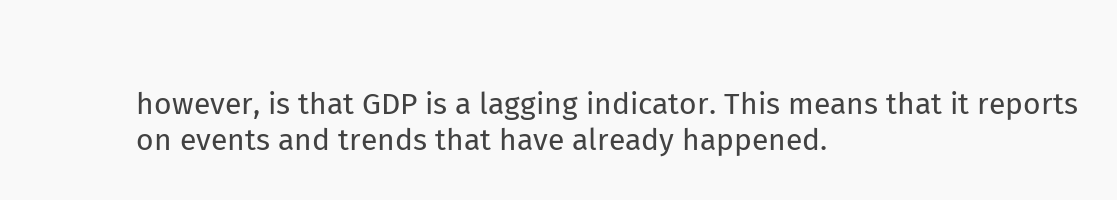however, is that GDP is a lagging indicator. This means that it reports on events and trends that have already happened.